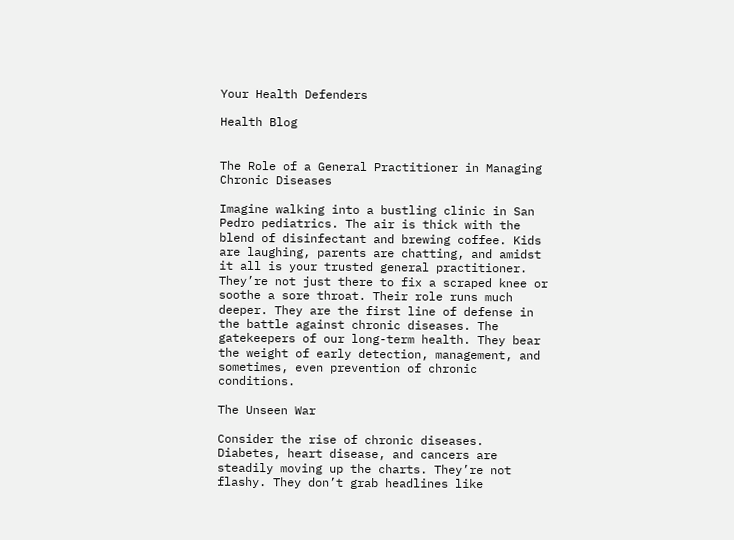Your Health Defenders

Health Blog


The Role of a General Practitioner in Managing Chronic Diseases

Imagine walking into a bustling clinic in San Pedro pediatrics. The air is thick with the blend of disinfectant and brewing coffee. Kids are laughing, parents are chatting, and amidst it all is your trusted general practitioner. They’re not just there to fix a scraped knee or soothe a sore throat. Their role runs much deeper. They are the first line of defense in the battle against chronic diseases. The gatekeepers of our long-term health. They bear the weight of early detection, management, and sometimes, even prevention of chronic conditions.

The Unseen War

Consider the rise of chronic diseases. Diabetes, heart disease, and cancers are steadily moving up the charts. They’re not flashy. They don’t grab headlines like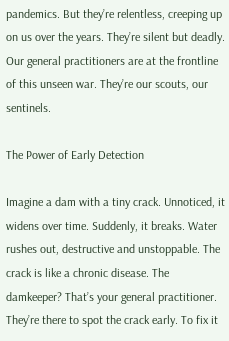pandemics. But they’re relentless, creeping up on us over the years. They’re silent but deadly. Our general practitioners are at the frontline of this unseen war. They’re our scouts, our sentinels.

The Power of Early Detection

Imagine a dam with a tiny crack. Unnoticed, it widens over time. Suddenly, it breaks. Water rushes out, destructive and unstoppable. The crack is like a chronic disease. The damkeeper? That’s your general practitioner. They’re there to spot the crack early. To fix it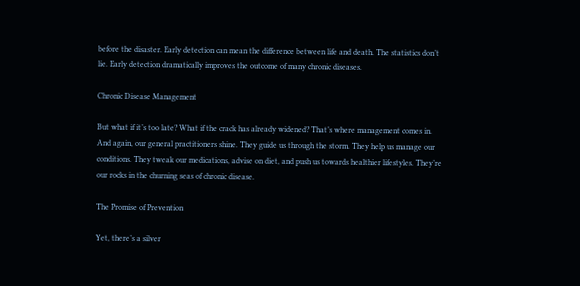before the disaster. Early detection can mean the difference between life and death. The statistics don’t lie. Early detection dramatically improves the outcome of many chronic diseases.

Chronic Disease Management

But what if it’s too late? What if the crack has already widened? That’s where management comes in. And again, our general practitioners shine. They guide us through the storm. They help us manage our conditions. They tweak our medications, advise on diet, and push us towards healthier lifestyles. They’re our rocks in the churning seas of chronic disease.

The Promise of Prevention

Yet, there’s a silver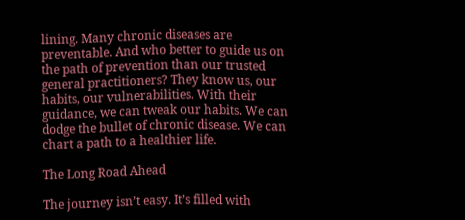lining. Many chronic diseases are preventable. And who better to guide us on the path of prevention than our trusted general practitioners? They know us, our habits, our vulnerabilities. With their guidance, we can tweak our habits. We can dodge the bullet of chronic disease. We can chart a path to a healthier life.

The Long Road Ahead

The journey isn’t easy. It’s filled with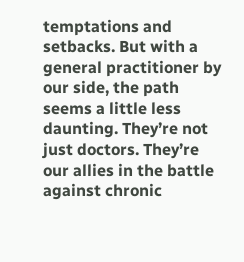temptations and setbacks. But with a general practitioner by our side, the path seems a little less daunting. They’re not just doctors. They’re our allies in the battle against chronic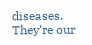diseases. They’re our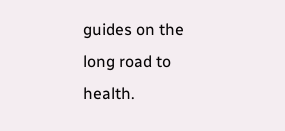guides on the long road to health.